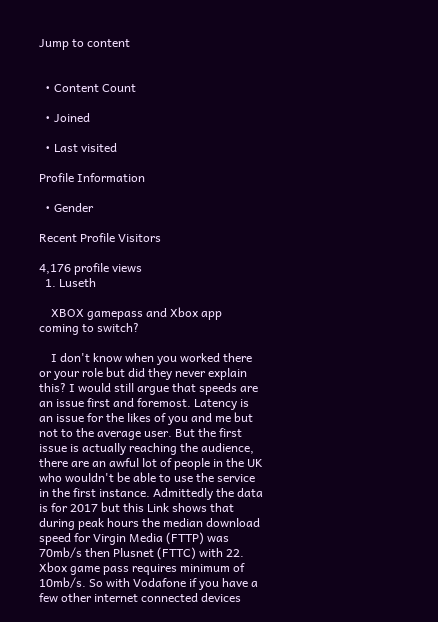Jump to content


  • Content Count

  • Joined

  • Last visited

Profile Information

  • Gender

Recent Profile Visitors

4,176 profile views
  1. Luseth

    XBOX gamepass and Xbox app coming to switch?

    I don't know when you worked there or your role but did they never explain this? I would still argue that speeds are an issue first and foremost. Latency is an issue for the likes of you and me but not to the average user. But the first issue is actually reaching the audience, there are an awful lot of people in the UK who wouldn't be able to use the service in the first instance. Admittedly the data is for 2017 but this Link shows that during peak hours the median download speed for Virgin Media (FTTP) was 70mb/s then Plusnet (FTTC) with 22. Xbox game pass requires minimum of 10mb/s. So with Vodafone if you have a few other internet connected devices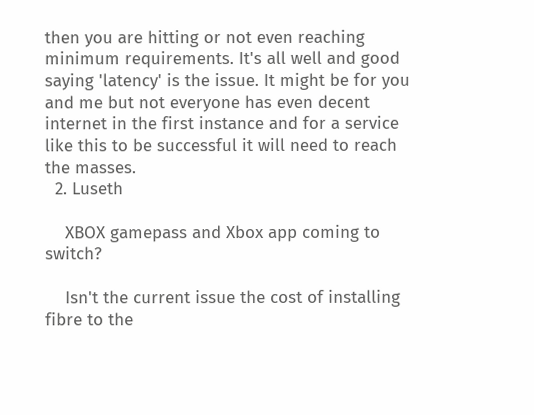then you are hitting or not even reaching minimum requirements. It's all well and good saying 'latency' is the issue. It might be for you and me but not everyone has even decent internet in the first instance and for a service like this to be successful it will need to reach the masses.
  2. Luseth

    XBOX gamepass and Xbox app coming to switch?

    Isn't the current issue the cost of installing fibre to the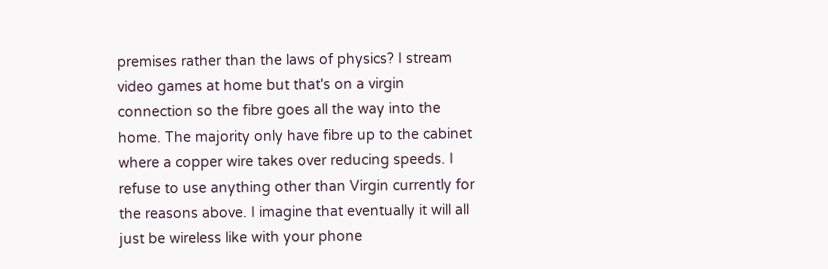premises rather than the laws of physics? I stream video games at home but that's on a virgin connection so the fibre goes all the way into the home. The majority only have fibre up to the cabinet where a copper wire takes over reducing speeds. I refuse to use anything other than Virgin currently for the reasons above. I imagine that eventually it will all just be wireless like with your phone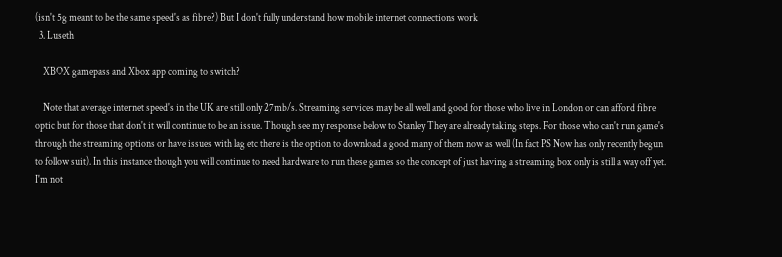(isn't 5g meant to be the same speed's as fibre?) But I don't fully understand how mobile internet connections work
  3. Luseth

    XBOX gamepass and Xbox app coming to switch?

    Note that average internet speed's in the UK are still only 27mb/s. Streaming services may be all well and good for those who live in London or can afford fibre optic but for those that don't it will continue to be an issue. Though see my response below to Stanley They are already taking steps. For those who can't run game's through the streaming options or have issues with lag etc there is the option to download a good many of them now as well (In fact PS Now has only recently begun to follow suit). In this instance though you will continue to need hardware to run these games so the concept of just having a streaming box only is still a way off yet. I'm not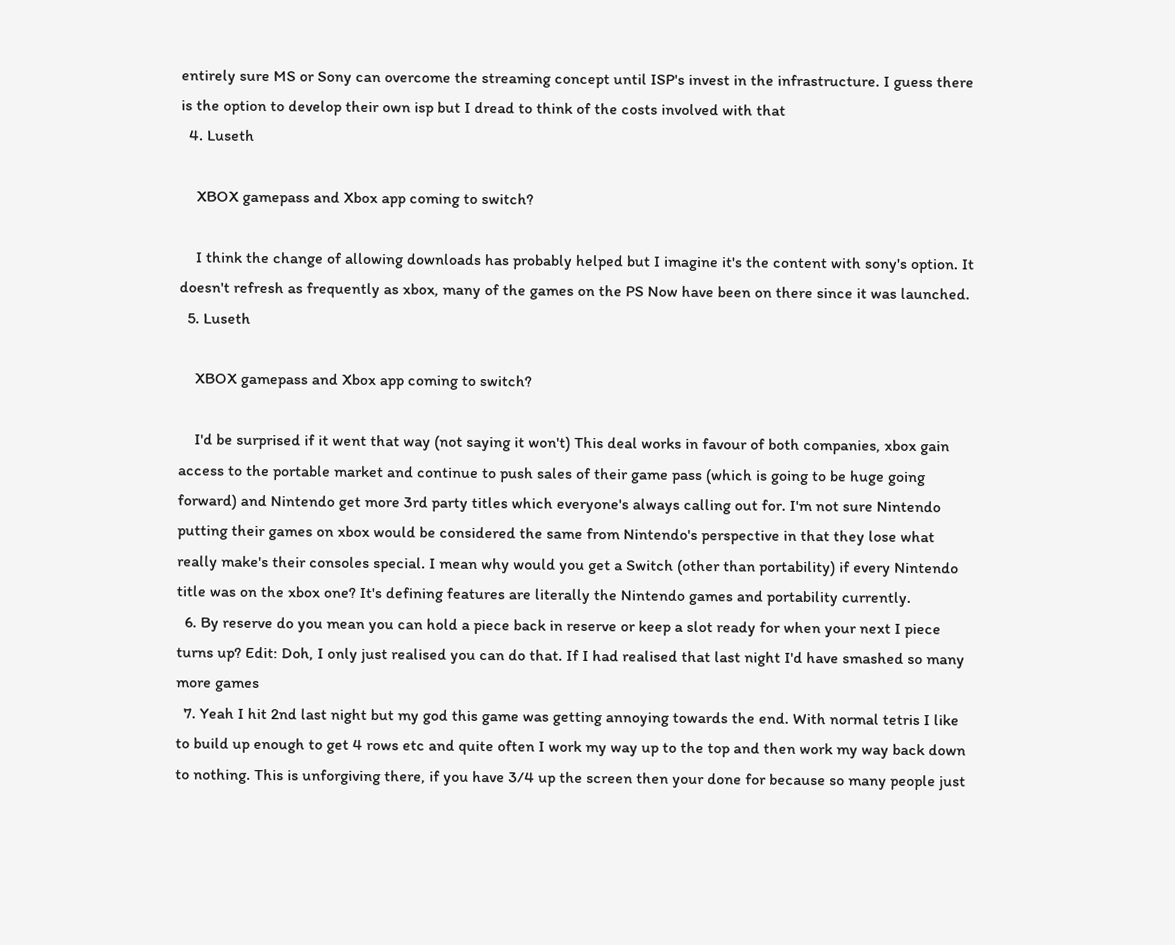entirely sure MS or Sony can overcome the streaming concept until ISP's invest in the infrastructure. I guess there is the option to develop their own isp but I dread to think of the costs involved with that
  4. Luseth

    XBOX gamepass and Xbox app coming to switch?

    I think the change of allowing downloads has probably helped but I imagine it's the content with sony's option. It doesn't refresh as frequently as xbox, many of the games on the PS Now have been on there since it was launched.
  5. Luseth

    XBOX gamepass and Xbox app coming to switch?

    I'd be surprised if it went that way (not saying it won't) This deal works in favour of both companies, xbox gain access to the portable market and continue to push sales of their game pass (which is going to be huge going forward) and Nintendo get more 3rd party titles which everyone's always calling out for. I'm not sure Nintendo putting their games on xbox would be considered the same from Nintendo's perspective in that they lose what really make's their consoles special. I mean why would you get a Switch (other than portability) if every Nintendo title was on the xbox one? It's defining features are literally the Nintendo games and portability currently.
  6. By reserve do you mean you can hold a piece back in reserve or keep a slot ready for when your next I piece turns up? Edit: Doh, I only just realised you can do that. If I had realised that last night I'd have smashed so many more games
  7. Yeah I hit 2nd last night but my god this game was getting annoying towards the end. With normal tetris I like to build up enough to get 4 rows etc and quite often I work my way up to the top and then work my way back down to nothing. This is unforgiving there, if you have 3/4 up the screen then your done for because so many people just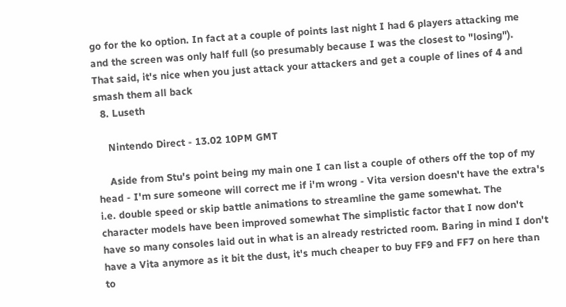go for the ko option. In fact at a couple of points last night I had 6 players attacking me and the screen was only half full (so presumably because I was the closest to "losing"). That said, it's nice when you just attack your attackers and get a couple of lines of 4 and smash them all back
  8. Luseth

    Nintendo Direct - 13.02 10PM GMT

    Aside from Stu's point being my main one I can list a couple of others off the top of my head - I'm sure someone will correct me if i'm wrong - Vita version doesn't have the extra's i.e. double speed or skip battle animations to streamline the game somewhat. The character models have been improved somewhat The simplistic factor that I now don't have so many consoles laid out in what is an already restricted room. Baring in mind I don't have a Vita anymore as it bit the dust, it's much cheaper to buy FF9 and FF7 on here than to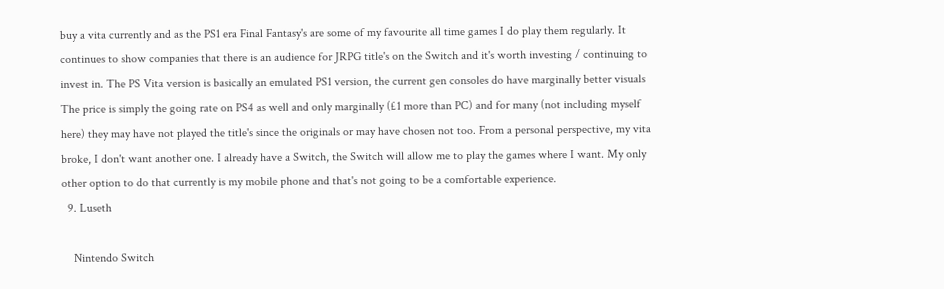buy a vita currently and as the PS1 era Final Fantasy's are some of my favourite all time games I do play them regularly. It continues to show companies that there is an audience for JRPG title's on the Switch and it's worth investing / continuing to invest in. The PS Vita version is basically an emulated PS1 version, the current gen consoles do have marginally better visuals The price is simply the going rate on PS4 as well and only marginally (£1 more than PC) and for many (not including myself here) they may have not played the title's since the originals or may have chosen not too. From a personal perspective, my vita broke, I don't want another one. I already have a Switch, the Switch will allow me to play the games where I want. My only other option to do that currently is my mobile phone and that's not going to be a comfortable experience.
  9. Luseth

    Nintendo Switch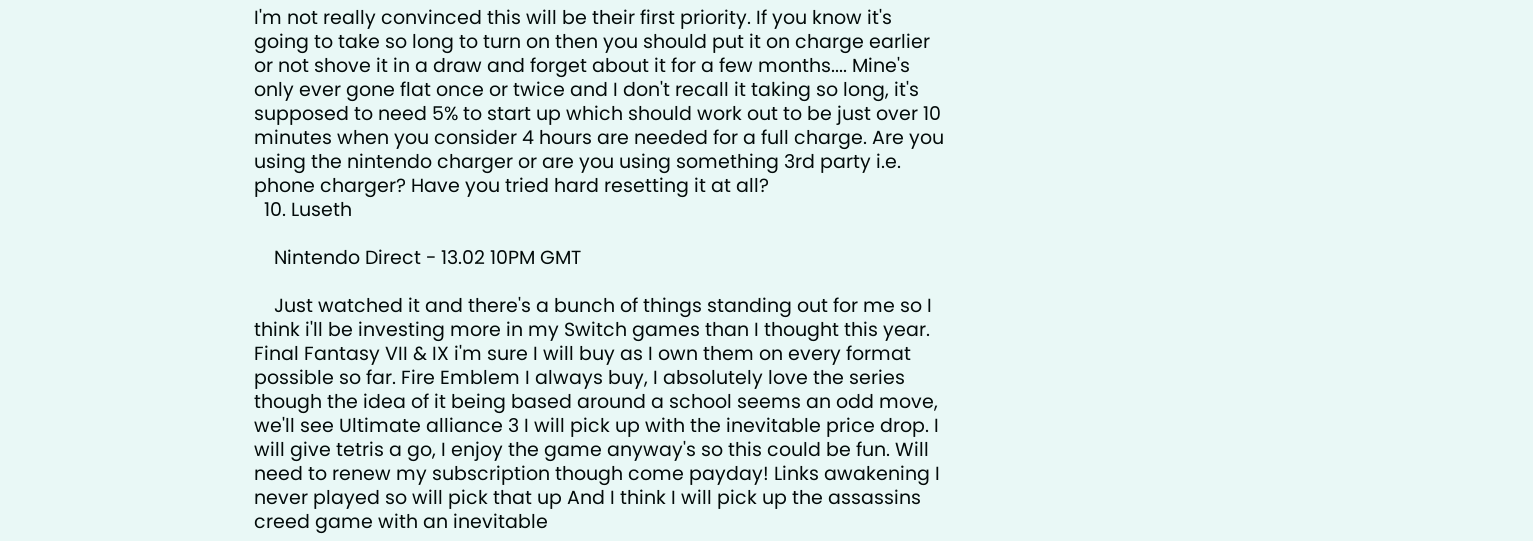I'm not really convinced this will be their first priority. If you know it's going to take so long to turn on then you should put it on charge earlier or not shove it in a draw and forget about it for a few months.... Mine's only ever gone flat once or twice and I don't recall it taking so long, it's supposed to need 5% to start up which should work out to be just over 10 minutes when you consider 4 hours are needed for a full charge. Are you using the nintendo charger or are you using something 3rd party i.e. phone charger? Have you tried hard resetting it at all?
  10. Luseth

    Nintendo Direct - 13.02 10PM GMT

    Just watched it and there's a bunch of things standing out for me so I think i'll be investing more in my Switch games than I thought this year. Final Fantasy VII & IX i'm sure I will buy as I own them on every format possible so far. Fire Emblem I always buy, I absolutely love the series though the idea of it being based around a school seems an odd move, we'll see Ultimate alliance 3 I will pick up with the inevitable price drop. I will give tetris a go, I enjoy the game anyway's so this could be fun. Will need to renew my subscription though come payday! Links awakening I never played so will pick that up And I think I will pick up the assassins creed game with an inevitable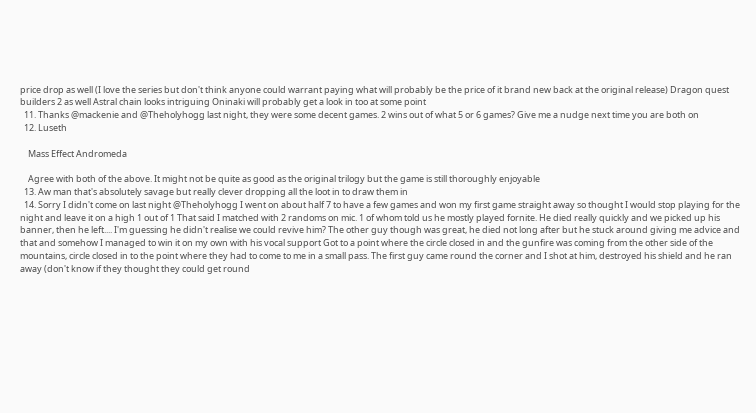price drop as well (I love the series but don't think anyone could warrant paying what will probably be the price of it brand new back at the original release) Dragon quest builders 2 as well Astral chain looks intriguing Oninaki will probably get a look in too at some point
  11. Thanks @mackenie and @Theholyhogg last night, they were some decent games. 2 wins out of what 5 or 6 games? Give me a nudge next time you are both on
  12. Luseth

    Mass Effect Andromeda

    Agree with both of the above. It might not be quite as good as the original trilogy but the game is still thoroughly enjoyable
  13. Aw man that's absolutely savage but really clever dropping all the loot in to draw them in
  14. Sorry I didn't come on last night @Theholyhogg I went on about half 7 to have a few games and won my first game straight away so thought I would stop playing for the night and leave it on a high 1 out of 1 That said I matched with 2 randoms on mic. 1 of whom told us he mostly played fornite. He died really quickly and we picked up his banner, then he left.... I'm guessing he didn't realise we could revive him? The other guy though was great, he died not long after but he stuck around giving me advice and that and somehow I managed to win it on my own with his vocal support Got to a point where the circle closed in and the gunfire was coming from the other side of the mountains, circle closed in to the point where they had to come to me in a small pass. The first guy came round the corner and I shot at him, destroyed his shield and he ran away (don't know if they thought they could get round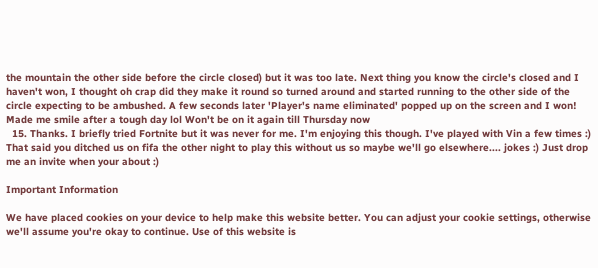the mountain the other side before the circle closed) but it was too late. Next thing you know the circle's closed and I haven't won, I thought oh crap did they make it round so turned around and started running to the other side of the circle expecting to be ambushed. A few seconds later 'Player's name eliminated' popped up on the screen and I won! Made me smile after a tough day lol Won't be on it again till Thursday now
  15. Thanks. I briefly tried Fortnite but it was never for me. I'm enjoying this though. I've played with Vin a few times :) That said you ditched us on fifa the other night to play this without us so maybe we'll go elsewhere.... jokes :) Just drop me an invite when your about :)

Important Information

We have placed cookies on your device to help make this website better. You can adjust your cookie settings, otherwise we'll assume you're okay to continue. Use of this website is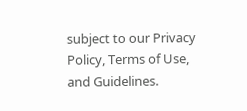subject to our Privacy Policy, Terms of Use, and Guidelines.